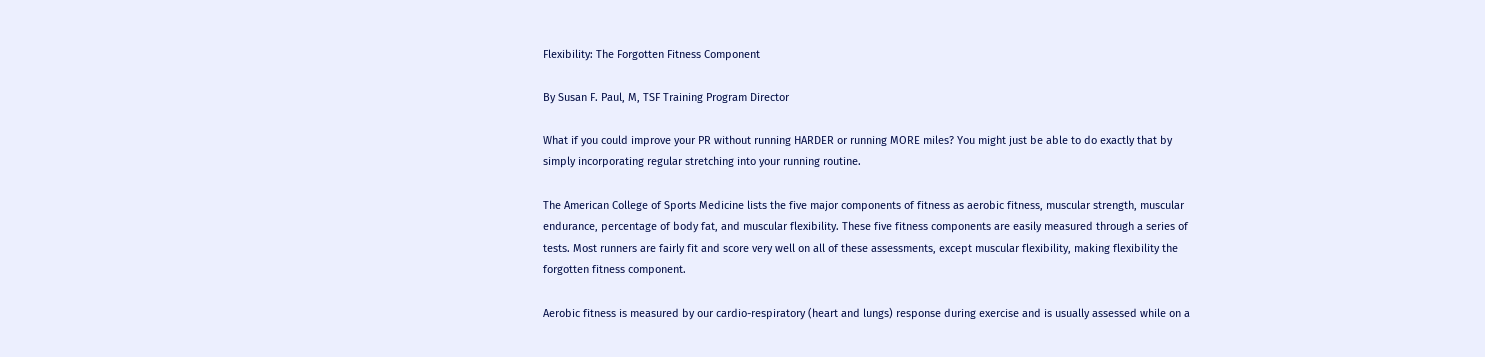Flexibility: The Forgotten Fitness Component

By Susan F. Paul, M, TSF Training Program Director

What if you could improve your PR without running HARDER or running MORE miles? You might just be able to do exactly that by simply incorporating regular stretching into your running routine.

The American College of Sports Medicine lists the five major components of fitness as aerobic fitness, muscular strength, muscular endurance, percentage of body fat, and muscular flexibility. These five fitness components are easily measured through a series of tests. Most runners are fairly fit and score very well on all of these assessments, except muscular flexibility, making flexibility the forgotten fitness component.

Aerobic fitness is measured by our cardio-respiratory (heart and lungs) response during exercise and is usually assessed while on a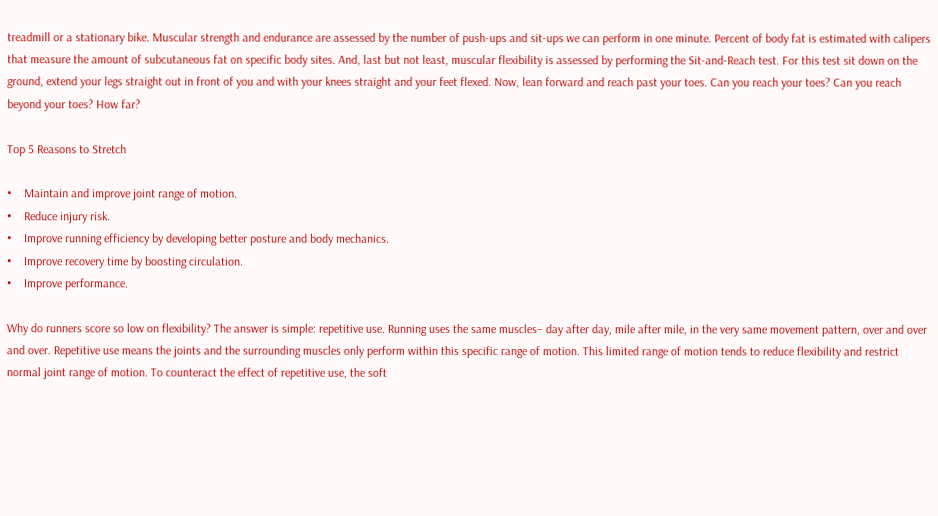treadmill or a stationary bike. Muscular strength and endurance are assessed by the number of push-ups and sit-ups we can perform in one minute. Percent of body fat is estimated with calipers that measure the amount of subcutaneous fat on specific body sites. And, last but not least, muscular flexibility is assessed by performing the Sit-and-Reach test. For this test sit down on the ground, extend your legs straight out in front of you and with your knees straight and your feet flexed. Now, lean forward and reach past your toes. Can you reach your toes? Can you reach beyond your toes? How far?

Top 5 Reasons to Stretch

•    Maintain and improve joint range of motion.
•    Reduce injury risk.
•    Improve running efficiency by developing better posture and body mechanics.
•    Improve recovery time by boosting circulation.
•    Improve performance.

Why do runners score so low on flexibility? The answer is simple: repetitive use. Running uses the same muscles– day after day, mile after mile, in the very same movement pattern, over and over and over. Repetitive use means the joints and the surrounding muscles only perform within this specific range of motion. This limited range of motion tends to reduce flexibility and restrict normal joint range of motion. To counteract the effect of repetitive use, the soft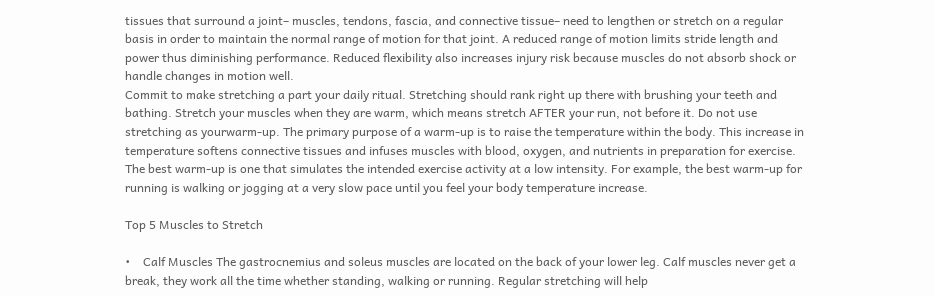tissues that surround a joint– muscles, tendons, fascia, and connective tissue– need to lengthen or stretch on a regular basis in order to maintain the normal range of motion for that joint. A reduced range of motion limits stride length and power thus diminishing performance. Reduced flexibility also increases injury risk because muscles do not absorb shock or handle changes in motion well.
Commit to make stretching a part your daily ritual. Stretching should rank right up there with brushing your teeth and bathing. Stretch your muscles when they are warm, which means stretch AFTER your run, not before it. Do not use stretching as yourwarm-up. The primary purpose of a warm-up is to raise the temperature within the body. This increase in temperature softens connective tissues and infuses muscles with blood, oxygen, and nutrients in preparation for exercise. The best warm-up is one that simulates the intended exercise activity at a low intensity. For example, the best warm-up for running is walking or jogging at a very slow pace until you feel your body temperature increase.

Top 5 Muscles to Stretch

•    Calf Muscles The gastrocnemius and soleus muscles are located on the back of your lower leg. Calf muscles never get a break, they work all the time whether standing, walking or running. Regular stretching will help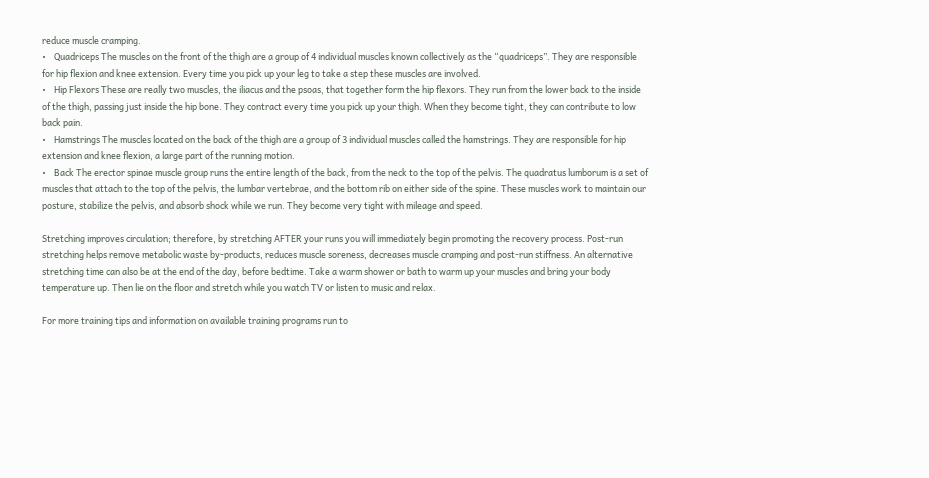reduce muscle cramping.
•    Quadriceps The muscles on the front of the thigh are a group of 4 individual muscles known collectively as the “quadriceps”. They are responsible for hip flexion and knee extension. Every time you pick up your leg to take a step these muscles are involved.
•    Hip Flexors These are really two muscles, the iliacus and the psoas, that together form the hip flexors. They run from the lower back to the inside of the thigh, passing just inside the hip bone. They contract every time you pick up your thigh. When they become tight, they can contribute to low back pain.
•    Hamstrings The muscles located on the back of the thigh are a group of 3 individual muscles called the hamstrings. They are responsible for hip extension and knee flexion, a large part of the running motion.
•    Back The erector spinae muscle group runs the entire length of the back, from the neck to the top of the pelvis. The quadratus lumborum is a set of muscles that attach to the top of the pelvis, the lumbar vertebrae, and the bottom rib on either side of the spine. These muscles work to maintain our posture, stabilize the pelvis, and absorb shock while we run. They become very tight with mileage and speed.

Stretching improves circulation; therefore, by stretching AFTER your runs you will immediately begin promoting the recovery process. Post-run stretching helps remove metabolic waste by-products, reduces muscle soreness, decreases muscle cramping and post-run stiffness. An alternative stretching time can also be at the end of the day, before bedtime. Take a warm shower or bath to warm up your muscles and bring your body temperature up. Then lie on the floor and stretch while you watch TV or listen to music and relax.

For more training tips and information on available training programs run to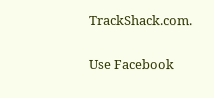TrackShack.com.

Use Facebook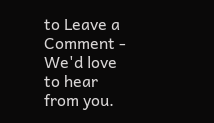to Leave a Comment - We'd love to hear from you.